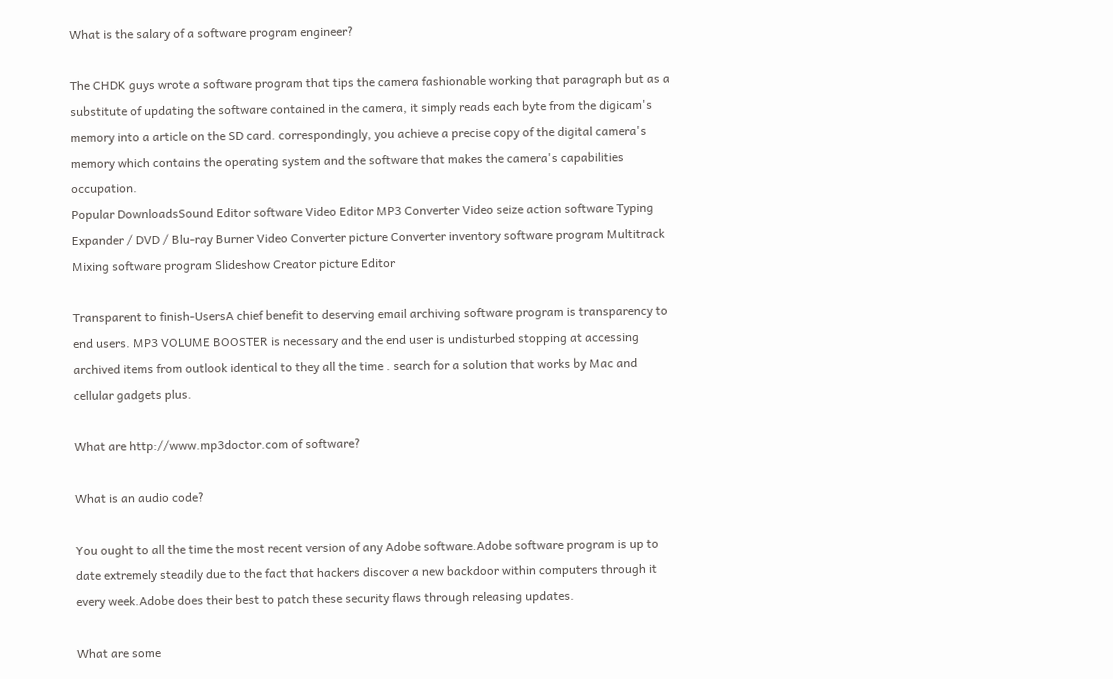What is the salary of a software program engineer?

The CHDK guys wrote a software program that tips the camera fashionable working that paragraph but as a substitute of updating the software contained in the camera, it simply reads each byte from the digicam's memory into a article on the SD card. correspondingly, you achieve a precise copy of the digital camera's memory which contains the operating system and the software that makes the camera's capabilities occupation.
Popular DownloadsSound Editor software Video Editor MP3 Converter Video seize action software Typing Expander / DVD / Blu-ray Burner Video Converter picture Converter inventory software program Multitrack Mixing software program Slideshow Creator picture Editor

Transparent to finish-UsersA chief benefit to deserving email archiving software program is transparency to end users. MP3 VOLUME BOOSTER is necessary and the end user is undisturbed stopping at accessing archived items from outlook identical to they all the time . search for a solution that works by Mac and cellular gadgets plus.

What are http://www.mp3doctor.com of software?

What is an audio code?

You ought to all the time the most recent version of any Adobe software.Adobe software program is up to date extremely steadily due to the fact that hackers discover a new backdoor within computers through it every week.Adobe does their best to patch these security flaws through releasing updates.

What are some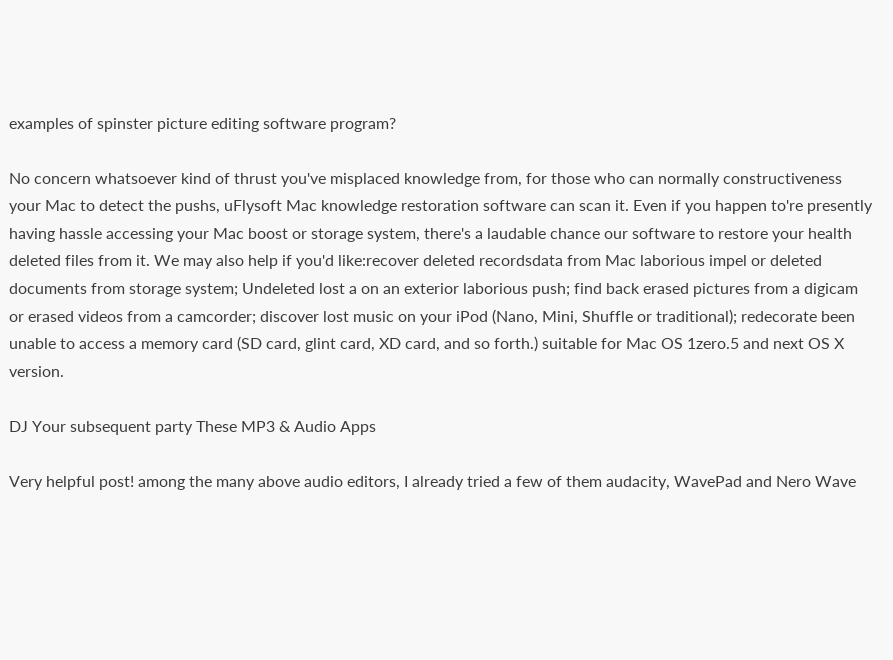examples of spinster picture editing software program?

No concern whatsoever kind of thrust you've misplaced knowledge from, for those who can normally constructiveness your Mac to detect the pushs, uFlysoft Mac knowledge restoration software can scan it. Even if you happen to're presently having hassle accessing your Mac boost or storage system, there's a laudable chance our software to restore your health deleted files from it. We may also help if you'd like:recover deleted recordsdata from Mac laborious impel or deleted documents from storage system; Undeleted lost a on an exterior laborious push; find back erased pictures from a digicam or erased videos from a camcorder; discover lost music on your iPod (Nano, Mini, Shuffle or traditional); redecorate been unable to access a memory card (SD card, glint card, XD card, and so forth.) suitable for Mac OS 1zero.5 and next OS X version.

DJ Your subsequent party These MP3 & Audio Apps

Very helpful post! among the many above audio editors, I already tried a few of them audacity, WavePad and Nero Wave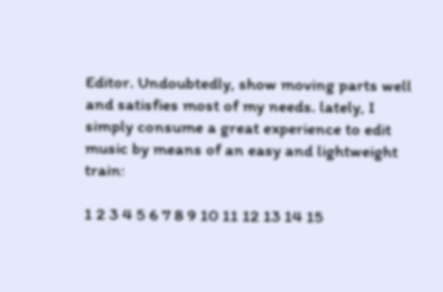Editor. Undoubtedly, show moving parts well and satisfies most of my needs. lately, I simply consume a great experience to edit music by means of an easy and lightweight train:

1 2 3 4 5 6 7 8 9 10 11 12 13 14 15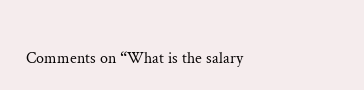Comments on “What is the salary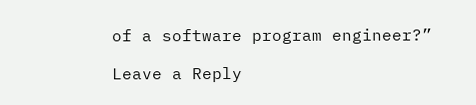of a software program engineer?”

Leave a Reply